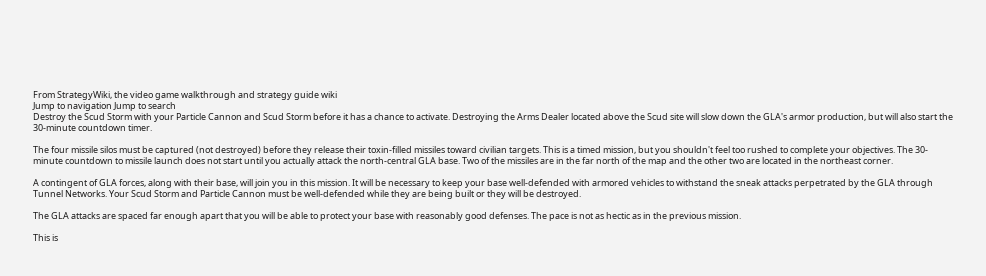From StrategyWiki, the video game walkthrough and strategy guide wiki
Jump to navigation Jump to search
Destroy the Scud Storm with your Particle Cannon and Scud Storm before it has a chance to activate. Destroying the Arms Dealer located above the Scud site will slow down the GLA's armor production, but will also start the 30-minute countdown timer.

The four missile silos must be captured (not destroyed) before they release their toxin-filled missiles toward civilian targets. This is a timed mission, but you shouldn't feel too rushed to complete your objectives. The 30-minute countdown to missile launch does not start until you actually attack the north-central GLA base. Two of the missiles are in the far north of the map and the other two are located in the northeast corner.

A contingent of GLA forces, along with their base, will join you in this mission. It will be necessary to keep your base well-defended with armored vehicles to withstand the sneak attacks perpetrated by the GLA through Tunnel Networks. Your Scud Storm and Particle Cannon must be well-defended while they are being built or they will be destroyed.

The GLA attacks are spaced far enough apart that you will be able to protect your base with reasonably good defenses. The pace is not as hectic as in the previous mission.

This is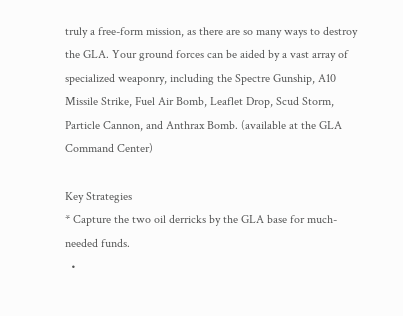truly a free-form mission, as there are so many ways to destroy the GLA. Your ground forces can be aided by a vast array of specialized weaponry, including the Spectre Gunship, A10 Missile Strike, Fuel Air Bomb, Leaflet Drop, Scud Storm, Particle Cannon, and Anthrax Bomb. (available at the GLA Command Center)

Key Strategies
* Capture the two oil derricks by the GLA base for much-needed funds.
  •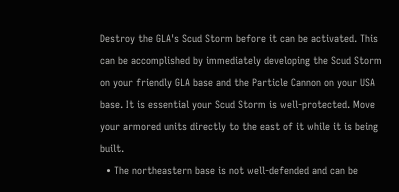Destroy the GLA's Scud Storm before it can be activated. This can be accomplished by immediately developing the Scud Storm on your friendly GLA base and the Particle Cannon on your USA base. It is essential your Scud Storm is well-protected. Move your armored units directly to the east of it while it is being built.
  • The northeastern base is not well-defended and can be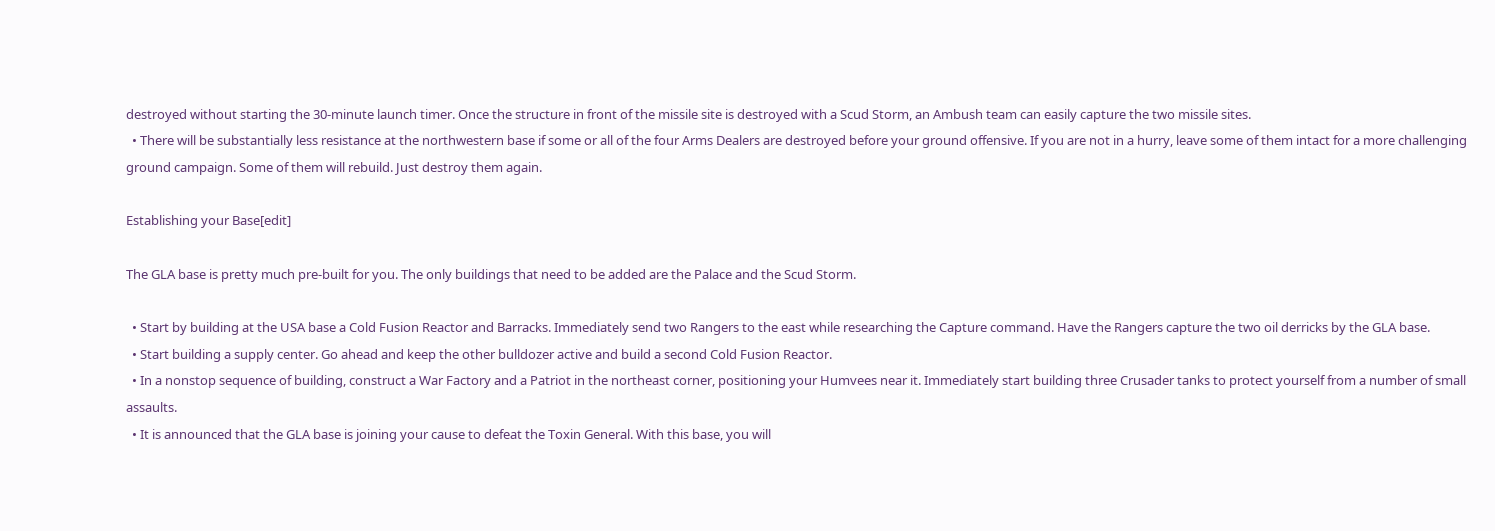destroyed without starting the 30-minute launch timer. Once the structure in front of the missile site is destroyed with a Scud Storm, an Ambush team can easily capture the two missile sites.
  • There will be substantially less resistance at the northwestern base if some or all of the four Arms Dealers are destroyed before your ground offensive. If you are not in a hurry, leave some of them intact for a more challenging ground campaign. Some of them will rebuild. Just destroy them again.

Establishing your Base[edit]

The GLA base is pretty much pre-built for you. The only buildings that need to be added are the Palace and the Scud Storm.

  • Start by building at the USA base a Cold Fusion Reactor and Barracks. Immediately send two Rangers to the east while researching the Capture command. Have the Rangers capture the two oil derricks by the GLA base.
  • Start building a supply center. Go ahead and keep the other bulldozer active and build a second Cold Fusion Reactor.
  • In a nonstop sequence of building, construct a War Factory and a Patriot in the northeast corner, positioning your Humvees near it. Immediately start building three Crusader tanks to protect yourself from a number of small assaults.
  • It is announced that the GLA base is joining your cause to defeat the Toxin General. With this base, you will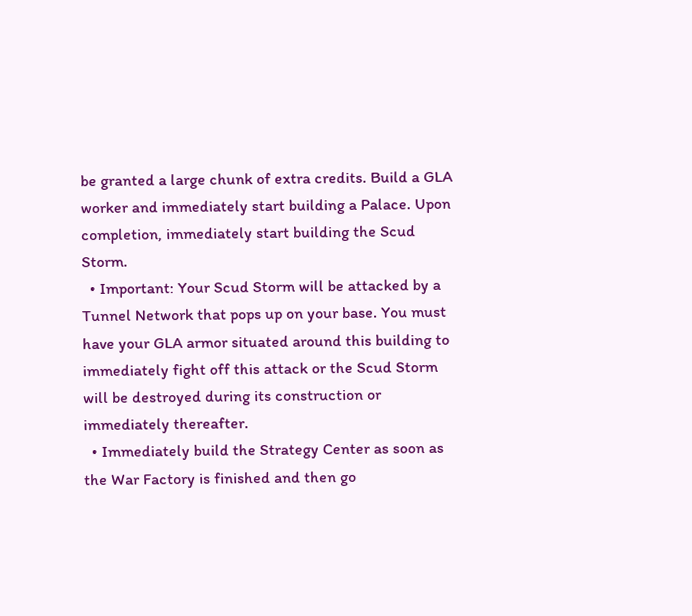be granted a large chunk of extra credits. Build a GLA worker and immediately start building a Palace. Upon completion, immediately start building the Scud Storm.
  • Important: Your Scud Storm will be attacked by a Tunnel Network that pops up on your base. You must have your GLA armor situated around this building to immediately fight off this attack or the Scud Storm will be destroyed during its construction or immediately thereafter.
  • Immediately build the Strategy Center as soon as the War Factory is finished and then go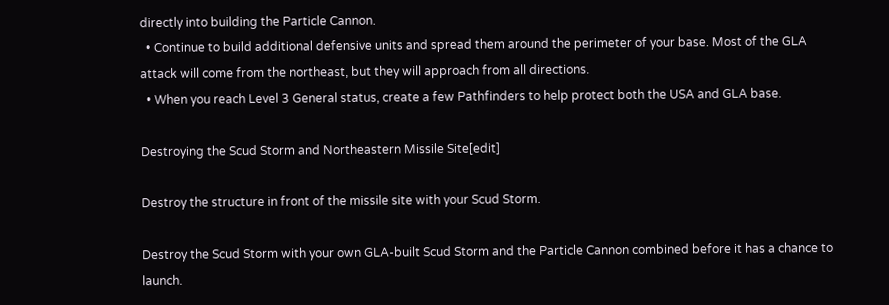directly into building the Particle Cannon.
  • Continue to build additional defensive units and spread them around the perimeter of your base. Most of the GLA attack will come from the northeast, but they will approach from all directions.
  • When you reach Level 3 General status, create a few Pathfinders to help protect both the USA and GLA base.

Destroying the Scud Storm and Northeastern Missile Site[edit]

Destroy the structure in front of the missile site with your Scud Storm.

Destroy the Scud Storm with your own GLA-built Scud Storm and the Particle Cannon combined before it has a chance to launch.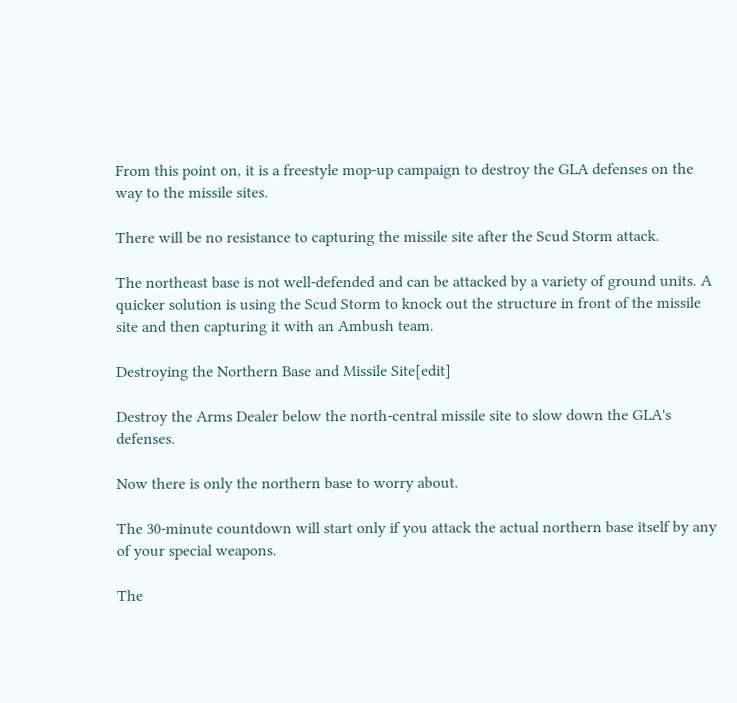From this point on, it is a freestyle mop-up campaign to destroy the GLA defenses on the way to the missile sites.

There will be no resistance to capturing the missile site after the Scud Storm attack.

The northeast base is not well-defended and can be attacked by a variety of ground units. A quicker solution is using the Scud Storm to knock out the structure in front of the missile site and then capturing it with an Ambush team.

Destroying the Northern Base and Missile Site[edit]

Destroy the Arms Dealer below the north-central missile site to slow down the GLA's defenses.

Now there is only the northern base to worry about.

The 30-minute countdown will start only if you attack the actual northern base itself by any of your special weapons.

The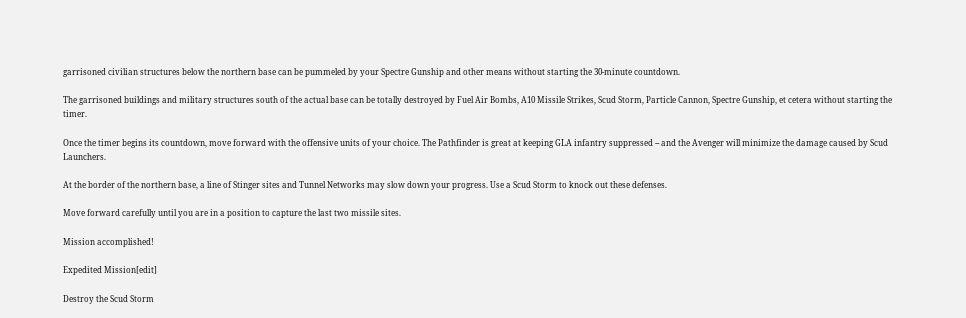garrisoned civilian structures below the northern base can be pummeled by your Spectre Gunship and other means without starting the 30-minute countdown.

The garrisoned buildings and military structures south of the actual base can be totally destroyed by Fuel Air Bombs, A10 Missile Strikes, Scud Storm, Particle Cannon, Spectre Gunship, et cetera without starting the timer.

Once the timer begins its countdown, move forward with the offensive units of your choice. The Pathfinder is great at keeping GLA infantry suppressed -- and the Avenger will minimize the damage caused by Scud Launchers.

At the border of the northern base, a line of Stinger sites and Tunnel Networks may slow down your progress. Use a Scud Storm to knock out these defenses.

Move forward carefully until you are in a position to capture the last two missile sites.

Mission accomplished!

Expedited Mission[edit]

Destroy the Scud Storm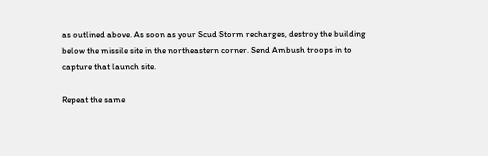as outlined above. As soon as your Scud Storm recharges, destroy the building below the missile site in the northeastern corner. Send Ambush troops in to capture that launch site.

Repeat the same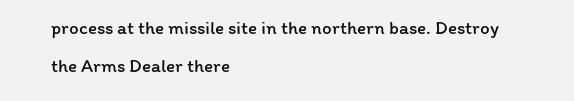process at the missile site in the northern base. Destroy the Arms Dealer there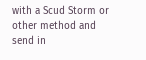with a Scud Storm or other method and send in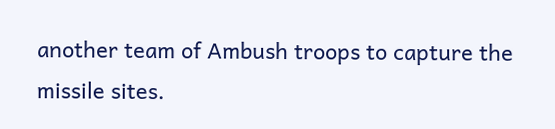another team of Ambush troops to capture the missile sites.